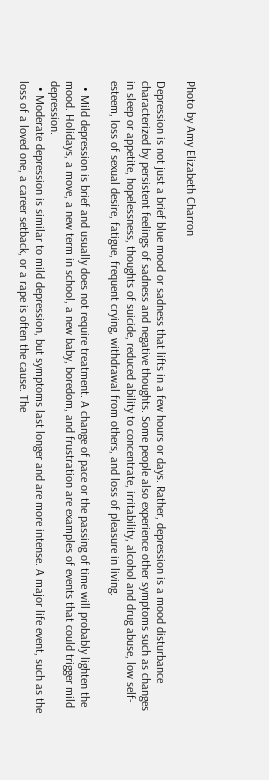Photo by Amy Elizabeth Charron

Depression is not just a brief blue mood or sadness that lifts in a few hours or days. Rather, depression is a mood disturbance characterized by persistent feelings of sadness and negative thoughts. Some people also experience other symptoms such as changes in sleep or appetite, hopelessness, thoughts of suicide, reduced ability to concentrate, irritability, alcohol and drug abuse, low self-esteem, loss of sexual desire, fatigue, frequent crying, withdrawal from others, and loss of pleasure in living.

  • Mild depression is brief and usually does not require treatment. A change of pace or the passing of time will probably lighten the mood. Holidays, a move, a new term in school, a new baby, boredom, and frustration are examples of events that could trigger mild depression.
  • Moderate depression is similar to mild depression, but symptoms last longer and are more intense. A major life event, such as the loss of a loved one, a career setback, or a rape is often the cause. The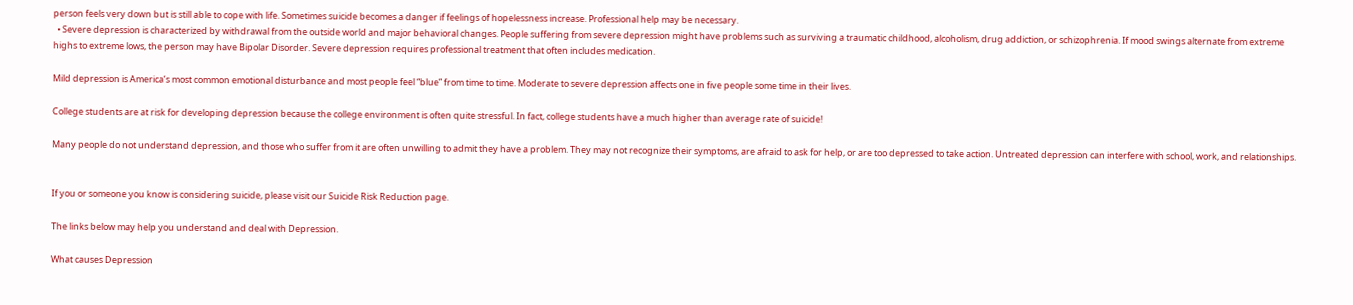person feels very down but is still able to cope with life. Sometimes suicide becomes a danger if feelings of hopelessness increase. Professional help may be necessary.
  • Severe depression is characterized by withdrawal from the outside world and major behavioral changes. People suffering from severe depression might have problems such as surviving a traumatic childhood, alcoholism, drug addiction, or schizophrenia. If mood swings alternate from extreme highs to extreme lows, the person may have Bipolar Disorder. Severe depression requires professional treatment that often includes medication.

Mild depression is America’s most common emotional disturbance and most people feel “blue” from time to time. Moderate to severe depression affects one in five people some time in their lives.

College students are at risk for developing depression because the college environment is often quite stressful. In fact, college students have a much higher than average rate of suicide!

Many people do not understand depression, and those who suffer from it are often unwilling to admit they have a problem. They may not recognize their symptoms, are afraid to ask for help, or are too depressed to take action. Untreated depression can interfere with school, work, and relationships.


If you or someone you know is considering suicide, please visit our Suicide Risk Reduction page.

The links below may help you understand and deal with Depression.

What causes Depression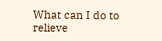What can I do to relieve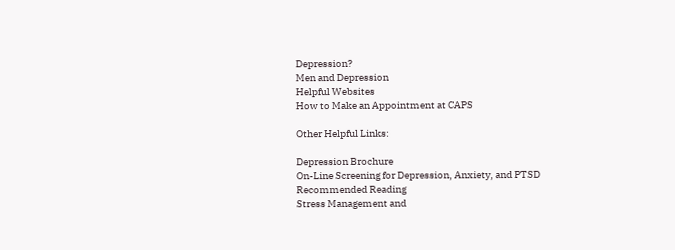Depression?
Men and Depression
Helpful Websites
How to Make an Appointment at CAPS

Other Helpful Links:

Depression Brochure
On-Line Screening for Depression, Anxiety, and PTSD
Recommended Reading
Stress Management and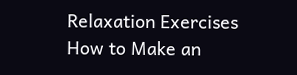Relaxation Exercises
How to Make an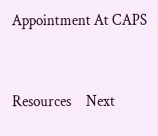Appointment At CAPS


Resources     Next